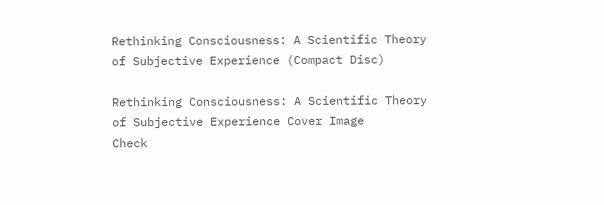Rethinking Consciousness: A Scientific Theory of Subjective Experience (Compact Disc)

Rethinking Consciousness: A Scientific Theory of Subjective Experience Cover Image
Check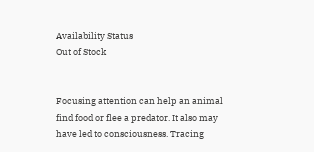Availability Status
Out of Stock


Focusing attention can help an animal find food or flee a predator. It also may have led to consciousness. Tracing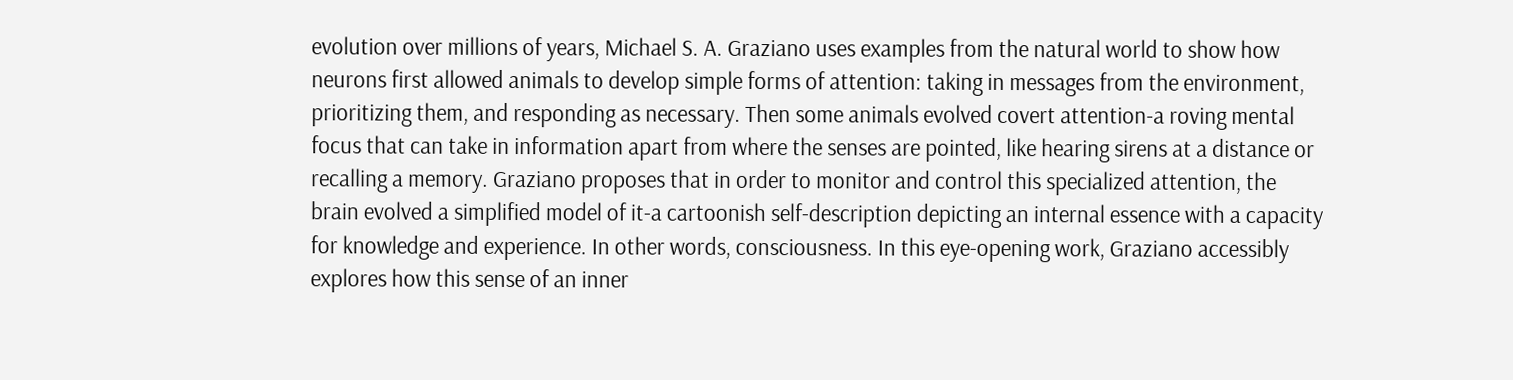evolution over millions of years, Michael S. A. Graziano uses examples from the natural world to show how neurons first allowed animals to develop simple forms of attention: taking in messages from the environment, prioritizing them, and responding as necessary. Then some animals evolved covert attention-a roving mental focus that can take in information apart from where the senses are pointed, like hearing sirens at a distance or recalling a memory. Graziano proposes that in order to monitor and control this specialized attention, the brain evolved a simplified model of it-a cartoonish self-description depicting an internal essence with a capacity for knowledge and experience. In other words, consciousness. In this eye-opening work, Graziano accessibly explores how this sense of an inner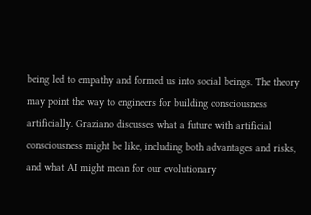being led to empathy and formed us into social beings. The theory may point the way to engineers for building consciousness artificially. Graziano discusses what a future with artificial consciousness might be like, including both advantages and risks, and what AI might mean for our evolutionary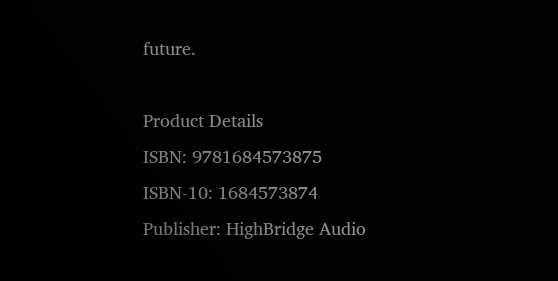future.

Product Details
ISBN: 9781684573875
ISBN-10: 1684573874
Publisher: HighBridge Audio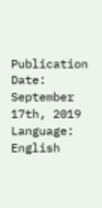Publication Date: September 17th, 2019
Language: English